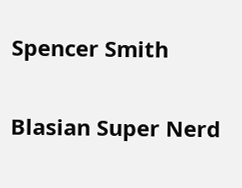Spencer Smith

Blasian Super Nerd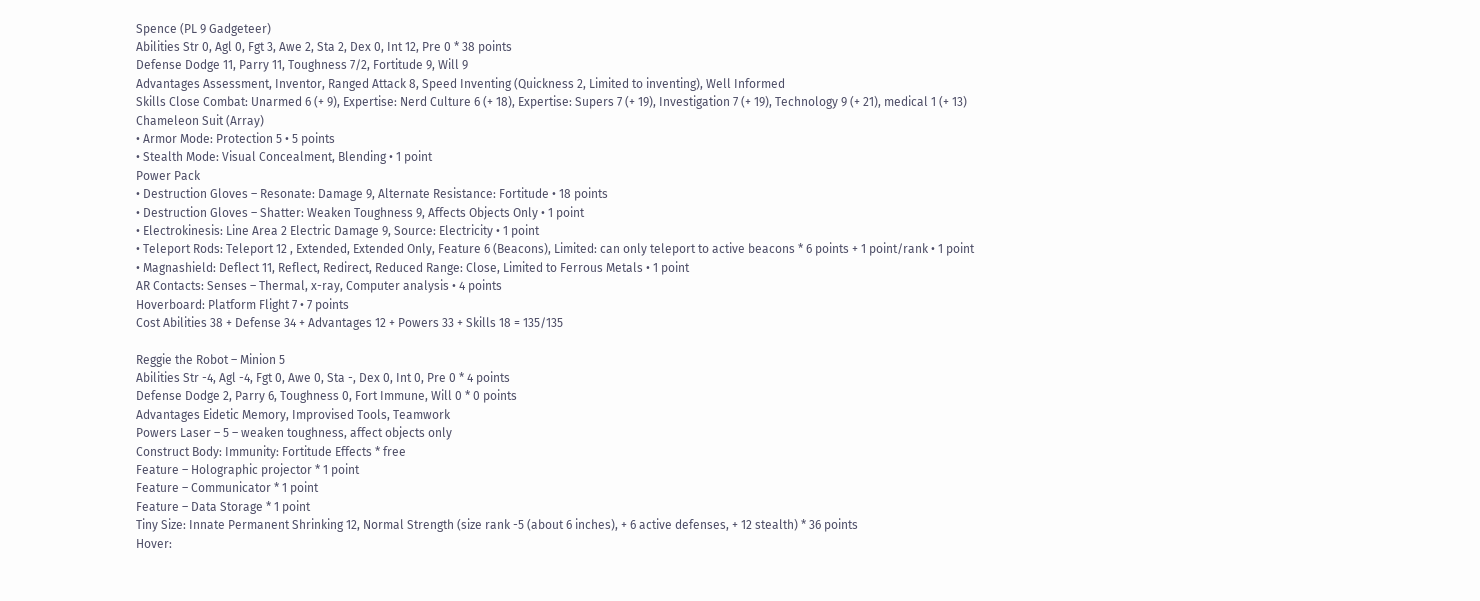Spence (PL 9 Gadgeteer)
Abilities Str 0, Agl 0, Fgt 3, Awe 2, Sta 2, Dex 0, Int 12, Pre 0 * 38 points
Defense Dodge 11, Parry 11, Toughness 7/2, Fortitude 9, Will 9
Advantages Assessment, Inventor, Ranged Attack 8, Speed Inventing (Quickness 2, Limited to inventing), Well Informed
Skills Close Combat: Unarmed 6 (+ 9), Expertise: Nerd Culture 6 (+ 18), Expertise: Supers 7 (+ 19), Investigation 7 (+ 19), Technology 9 (+ 21), medical 1 (+ 13)
Chameleon Suit (Array)
• Armor Mode: Protection 5 • 5 points
• Stealth Mode: Visual Concealment, Blending • 1 point
Power Pack
• Destruction Gloves – Resonate: Damage 9, Alternate Resistance: Fortitude • 18 points
• Destruction Gloves – Shatter: Weaken Toughness 9, Affects Objects Only • 1 point
• Electrokinesis: Line Area 2 Electric Damage 9, Source: Electricity • 1 point
• Teleport Rods: Teleport 12 , Extended, Extended Only, Feature 6 (Beacons), Limited: can only teleport to active beacons * 6 points + 1 point/rank • 1 point
• Magnashield: Deflect 11, Reflect, Redirect, Reduced Range: Close, Limited to Ferrous Metals • 1 point
AR Contacts: Senses – Thermal, x-ray, Computer analysis • 4 points
Hoverboard: Platform Flight 7 • 7 points
Cost Abilities 38 + Defense 34 + Advantages 12 + Powers 33 + Skills 18 = 135/135

Reggie the Robot – Minion 5
Abilities Str -4, Agl -4, Fgt 0, Awe 0, Sta -, Dex 0, Int 0, Pre 0 * 4 points
Defense Dodge 2, Parry 6, Toughness 0, Fort Immune, Will 0 * 0 points
Advantages Eidetic Memory, Improvised Tools, Teamwork
Powers Laser – 5 – weaken toughness, affect objects only
Construct Body: Immunity: Fortitude Effects * free
Feature – Holographic projector * 1 point
Feature – Communicator * 1 point
Feature – Data Storage * 1 point
Tiny Size: Innate Permanent Shrinking 12, Normal Strength (size rank -5 (about 6 inches), + 6 active defenses, + 12 stealth) * 36 points
Hover: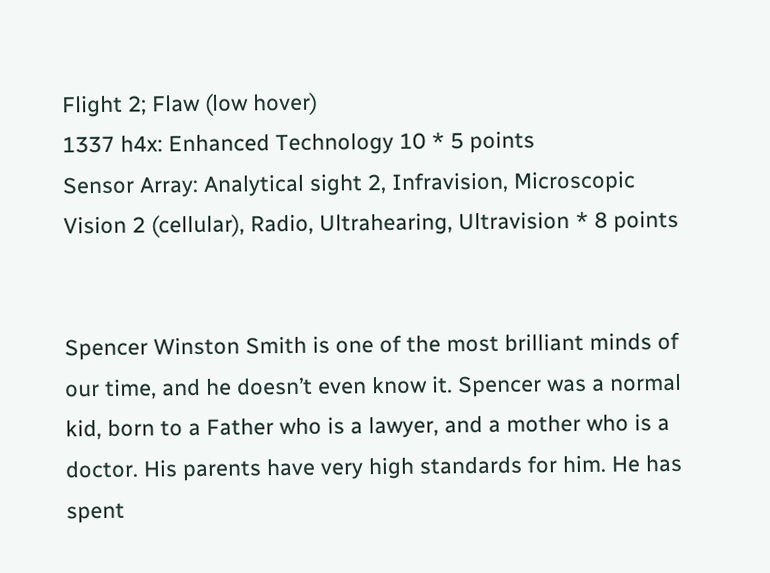Flight 2; Flaw (low hover)
1337 h4x: Enhanced Technology 10 * 5 points
Sensor Array: Analytical sight 2, Infravision, Microscopic Vision 2 (cellular), Radio, Ultrahearing, Ultravision * 8 points


Spencer Winston Smith is one of the most brilliant minds of our time, and he doesn’t even know it. Spencer was a normal kid, born to a Father who is a lawyer, and a mother who is a doctor. His parents have very high standards for him. He has spent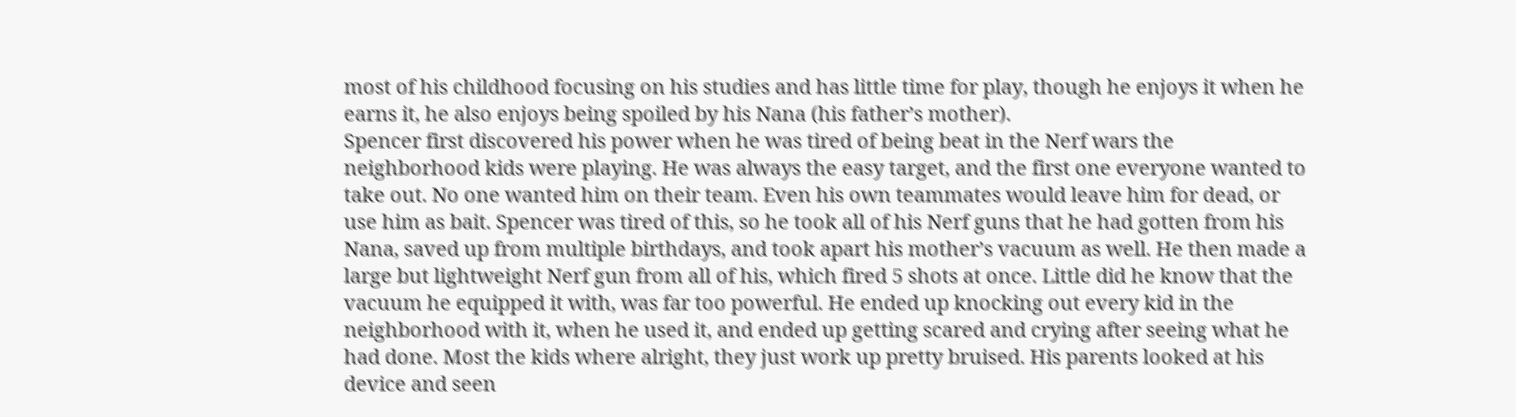most of his childhood focusing on his studies and has little time for play, though he enjoys it when he earns it, he also enjoys being spoiled by his Nana (his father’s mother).
Spencer first discovered his power when he was tired of being beat in the Nerf wars the neighborhood kids were playing. He was always the easy target, and the first one everyone wanted to take out. No one wanted him on their team. Even his own teammates would leave him for dead, or use him as bait. Spencer was tired of this, so he took all of his Nerf guns that he had gotten from his Nana, saved up from multiple birthdays, and took apart his mother’s vacuum as well. He then made a large but lightweight Nerf gun from all of his, which fired 5 shots at once. Little did he know that the vacuum he equipped it with, was far too powerful. He ended up knocking out every kid in the neighborhood with it, when he used it, and ended up getting scared and crying after seeing what he had done. Most the kids where alright, they just work up pretty bruised. His parents looked at his device and seen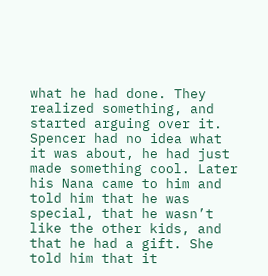what he had done. They realized something, and started arguing over it. Spencer had no idea what it was about, he had just made something cool. Later his Nana came to him and told him that he was special, that he wasn’t like the other kids, and that he had a gift. She told him that it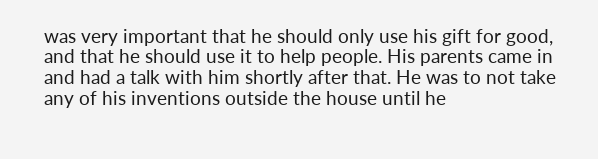was very important that he should only use his gift for good, and that he should use it to help people. His parents came in and had a talk with him shortly after that. He was to not take any of his inventions outside the house until he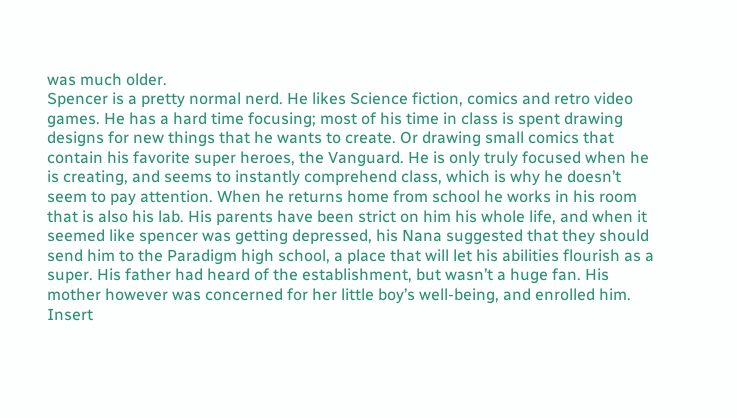was much older.
Spencer is a pretty normal nerd. He likes Science fiction, comics and retro video games. He has a hard time focusing; most of his time in class is spent drawing designs for new things that he wants to create. Or drawing small comics that contain his favorite super heroes, the Vanguard. He is only truly focused when he is creating, and seems to instantly comprehend class, which is why he doesn’t seem to pay attention. When he returns home from school he works in his room that is also his lab. His parents have been strict on him his whole life, and when it seemed like spencer was getting depressed, his Nana suggested that they should send him to the Paradigm high school, a place that will let his abilities flourish as a super. His father had heard of the establishment, but wasn’t a huge fan. His mother however was concerned for her little boy’s well-being, and enrolled him.
Insert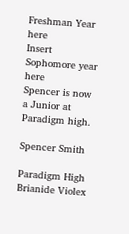Freshman Year here
Insert Sophomore year here
Spencer is now a Junior at Paradigm high.

Spencer Smith

Paradigm High Brianide Violex